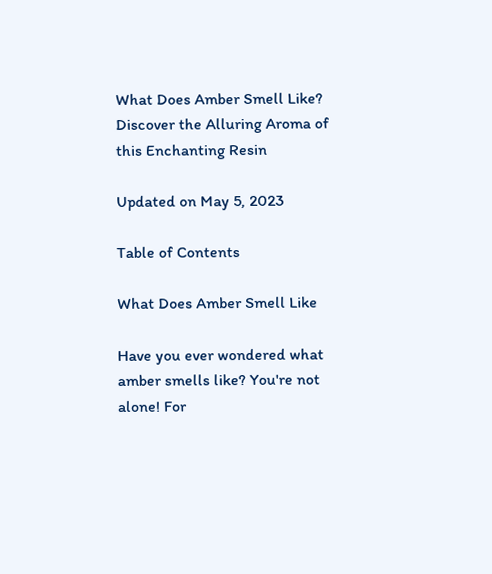What Does Amber Smell Like? Discover the Alluring Aroma of this Enchanting Resin

Updated on May 5, 2023

Table of Contents

What Does Amber Smell Like

Have you ever wondered what amber smells like? You're not alone! For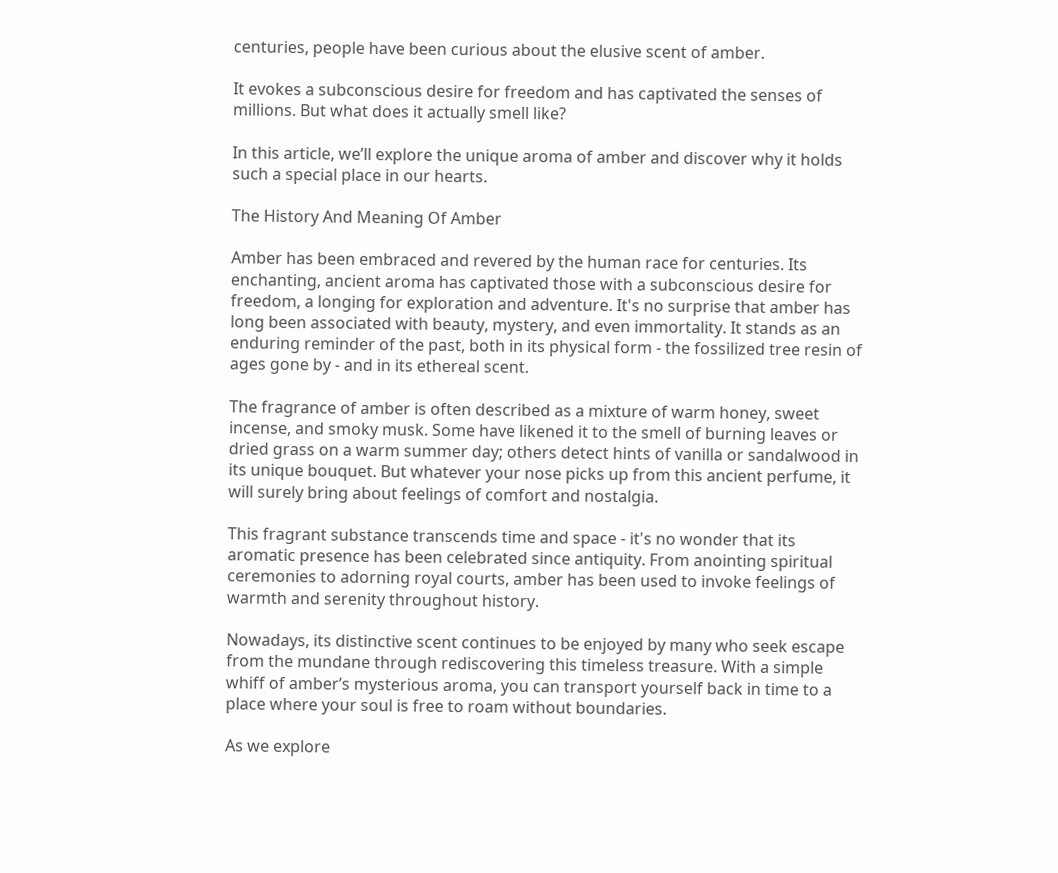centuries, people have been curious about the elusive scent of amber.

It evokes a subconscious desire for freedom and has captivated the senses of millions. But what does it actually smell like?

In this article, we’ll explore the unique aroma of amber and discover why it holds such a special place in our hearts.

The History And Meaning Of Amber

Amber has been embraced and revered by the human race for centuries. Its enchanting, ancient aroma has captivated those with a subconscious desire for freedom, a longing for exploration and adventure. It's no surprise that amber has long been associated with beauty, mystery, and even immortality. It stands as an enduring reminder of the past, both in its physical form - the fossilized tree resin of ages gone by - and in its ethereal scent.

The fragrance of amber is often described as a mixture of warm honey, sweet incense, and smoky musk. Some have likened it to the smell of burning leaves or dried grass on a warm summer day; others detect hints of vanilla or sandalwood in its unique bouquet. But whatever your nose picks up from this ancient perfume, it will surely bring about feelings of comfort and nostalgia.

This fragrant substance transcends time and space - it's no wonder that its aromatic presence has been celebrated since antiquity. From anointing spiritual ceremonies to adorning royal courts, amber has been used to invoke feelings of warmth and serenity throughout history.

Nowadays, its distinctive scent continues to be enjoyed by many who seek escape from the mundane through rediscovering this timeless treasure. With a simple whiff of amber’s mysterious aroma, you can transport yourself back in time to a place where your soul is free to roam without boundaries.

As we explore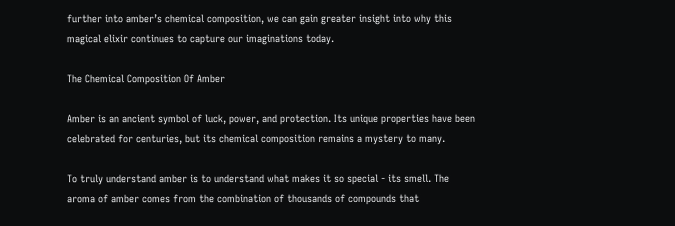further into amber’s chemical composition, we can gain greater insight into why this magical elixir continues to capture our imaginations today.

The Chemical Composition Of Amber

Amber is an ancient symbol of luck, power, and protection. Its unique properties have been celebrated for centuries, but its chemical composition remains a mystery to many.

To truly understand amber is to understand what makes it so special - its smell. The aroma of amber comes from the combination of thousands of compounds that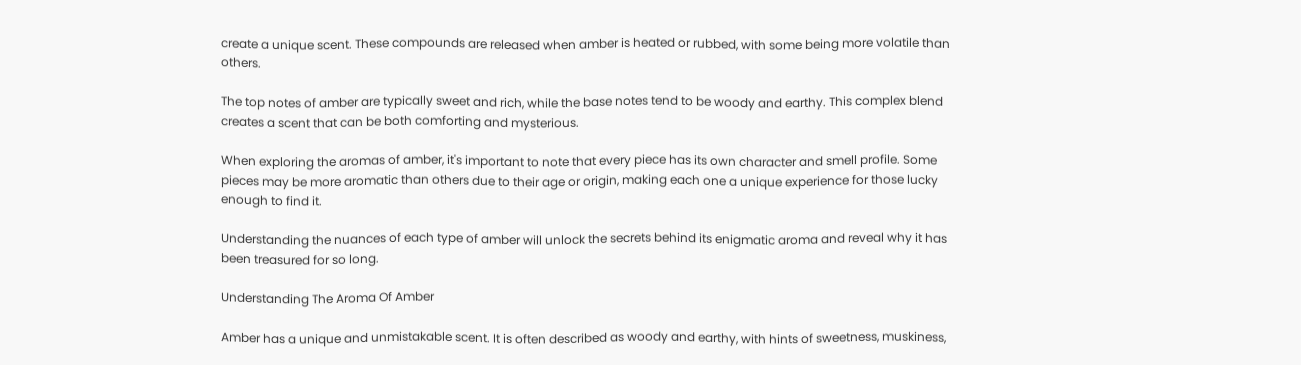create a unique scent. These compounds are released when amber is heated or rubbed, with some being more volatile than others.

The top notes of amber are typically sweet and rich, while the base notes tend to be woody and earthy. This complex blend creates a scent that can be both comforting and mysterious.

When exploring the aromas of amber, it's important to note that every piece has its own character and smell profile. Some pieces may be more aromatic than others due to their age or origin, making each one a unique experience for those lucky enough to find it.

Understanding the nuances of each type of amber will unlock the secrets behind its enigmatic aroma and reveal why it has been treasured for so long.

Understanding The Aroma Of Amber

Amber has a unique and unmistakable scent. It is often described as woody and earthy, with hints of sweetness, muskiness,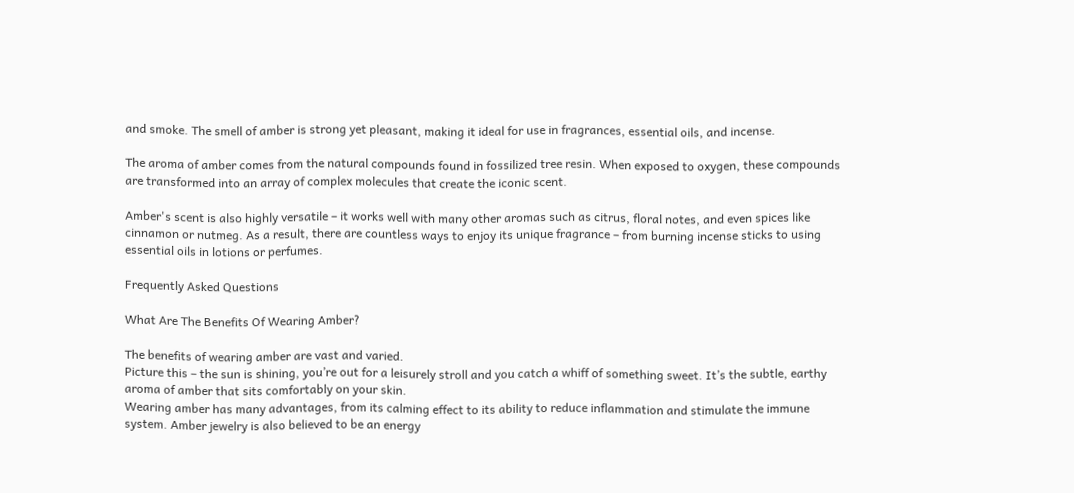and smoke. The smell of amber is strong yet pleasant, making it ideal for use in fragrances, essential oils, and incense.

The aroma of amber comes from the natural compounds found in fossilized tree resin. When exposed to oxygen, these compounds are transformed into an array of complex molecules that create the iconic scent.

Amber's scent is also highly versatile – it works well with many other aromas such as citrus, floral notes, and even spices like cinnamon or nutmeg. As a result, there are countless ways to enjoy its unique fragrance – from burning incense sticks to using essential oils in lotions or perfumes.

Frequently Asked Questions

What Are The Benefits Of Wearing Amber?

The benefits of wearing amber are vast and varied.
Picture this – the sun is shining, you’re out for a leisurely stroll and you catch a whiff of something sweet. It’s the subtle, earthy aroma of amber that sits comfortably on your skin.
Wearing amber has many advantages, from its calming effect to its ability to reduce inflammation and stimulate the immune system. Amber jewelry is also believed to be an energy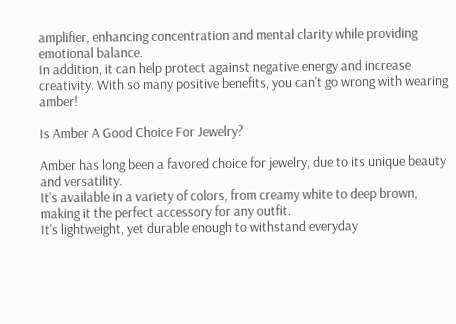amplifier, enhancing concentration and mental clarity while providing emotional balance.
In addition, it can help protect against negative energy and increase creativity. With so many positive benefits, you can't go wrong with wearing amber!

Is Amber A Good Choice For Jewelry?

Amber has long been a favored choice for jewelry, due to its unique beauty and versatility.
It's available in a variety of colors, from creamy white to deep brown, making it the perfect accessory for any outfit.
It's lightweight, yet durable enough to withstand everyday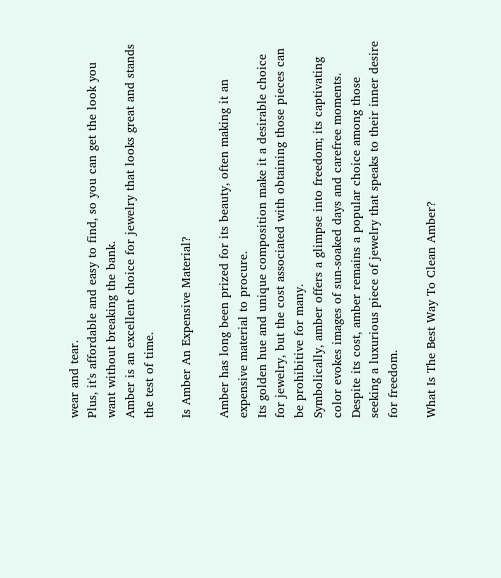wear and tear.
Plus, it's affordable and easy to find, so you can get the look you want without breaking the bank.
Amber is an excellent choice for jewelry that looks great and stands the test of time.

Is Amber An Expensive Material?

Amber has long been prized for its beauty, often making it an expensive material to procure.
Its golden hue and unique composition make it a desirable choice for jewelry, but the cost associated with obtaining those pieces can be prohibitive for many.
Symbolically, amber offers a glimpse into freedom; its captivating color evokes images of sun-soaked days and carefree moments.
Despite its cost, amber remains a popular choice among those seeking a luxurious piece of jewelry that speaks to their inner desire for freedom.

What Is The Best Way To Clean Amber?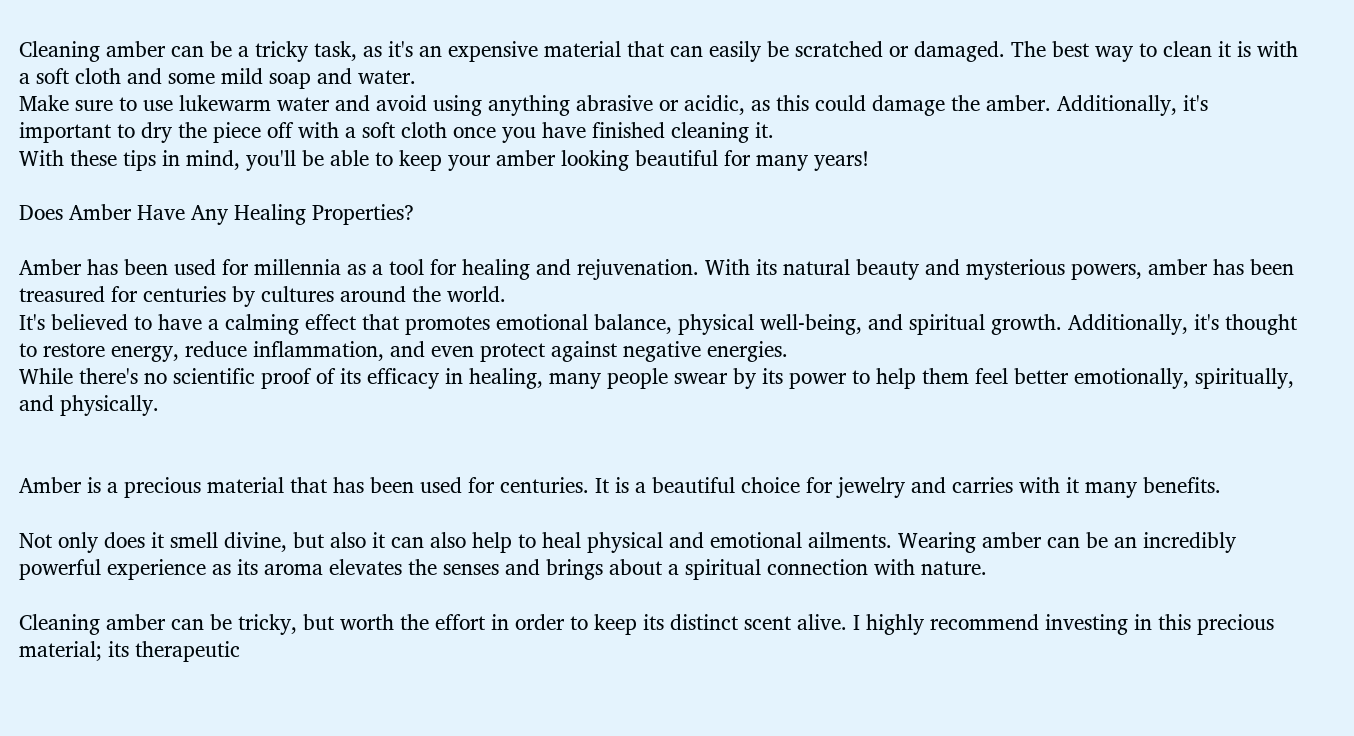Cleaning amber can be a tricky task, as it's an expensive material that can easily be scratched or damaged. The best way to clean it is with a soft cloth and some mild soap and water.
Make sure to use lukewarm water and avoid using anything abrasive or acidic, as this could damage the amber. Additionally, it's important to dry the piece off with a soft cloth once you have finished cleaning it.
With these tips in mind, you'll be able to keep your amber looking beautiful for many years!

Does Amber Have Any Healing Properties?

Amber has been used for millennia as a tool for healing and rejuvenation. With its natural beauty and mysterious powers, amber has been treasured for centuries by cultures around the world.
It's believed to have a calming effect that promotes emotional balance, physical well-being, and spiritual growth. Additionally, it's thought to restore energy, reduce inflammation, and even protect against negative energies.
While there's no scientific proof of its efficacy in healing, many people swear by its power to help them feel better emotionally, spiritually, and physically.


Amber is a precious material that has been used for centuries. It is a beautiful choice for jewelry and carries with it many benefits.

Not only does it smell divine, but also it can also help to heal physical and emotional ailments. Wearing amber can be an incredibly powerful experience as its aroma elevates the senses and brings about a spiritual connection with nature.

Cleaning amber can be tricky, but worth the effort in order to keep its distinct scent alive. I highly recommend investing in this precious material; its therapeutic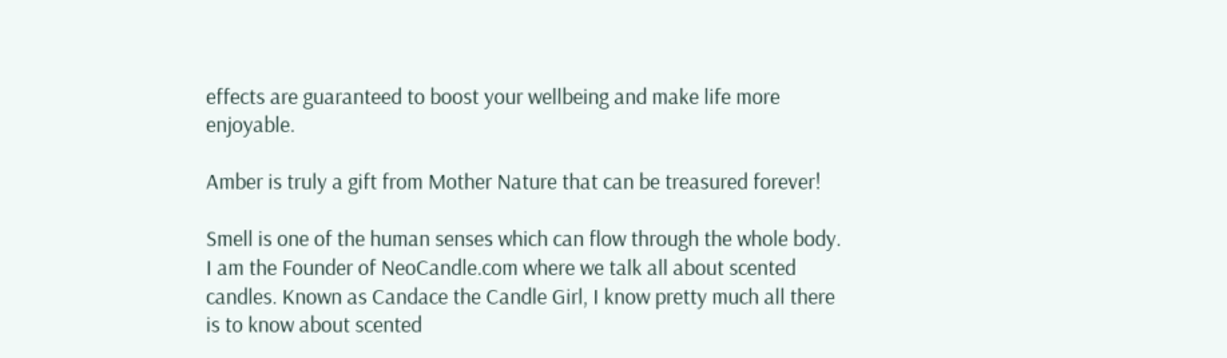effects are guaranteed to boost your wellbeing and make life more enjoyable.

Amber is truly a gift from Mother Nature that can be treasured forever!

Smell is one of the human senses which can flow through the whole body. I am the Founder of NeoCandle.com where we talk all about scented candles. Known as Candace the Candle Girl, I know pretty much all there is to know about scented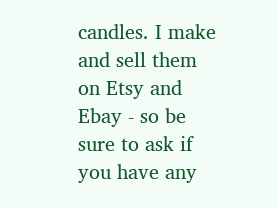candles. I make and sell them on Etsy and Ebay - so be sure to ask if you have any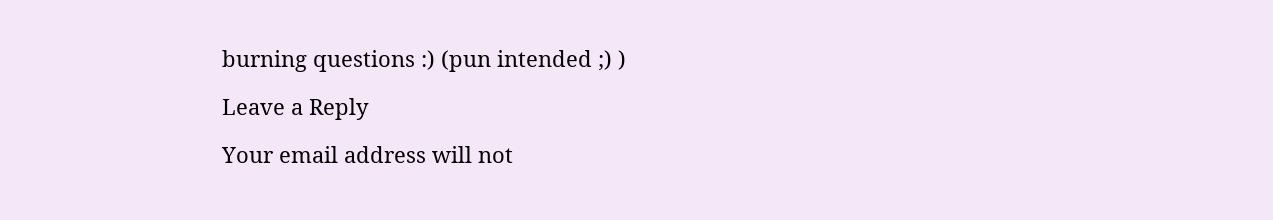burning questions :) (pun intended ;) )

Leave a Reply

Your email address will not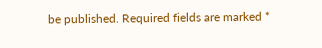be published. Required fields are marked *